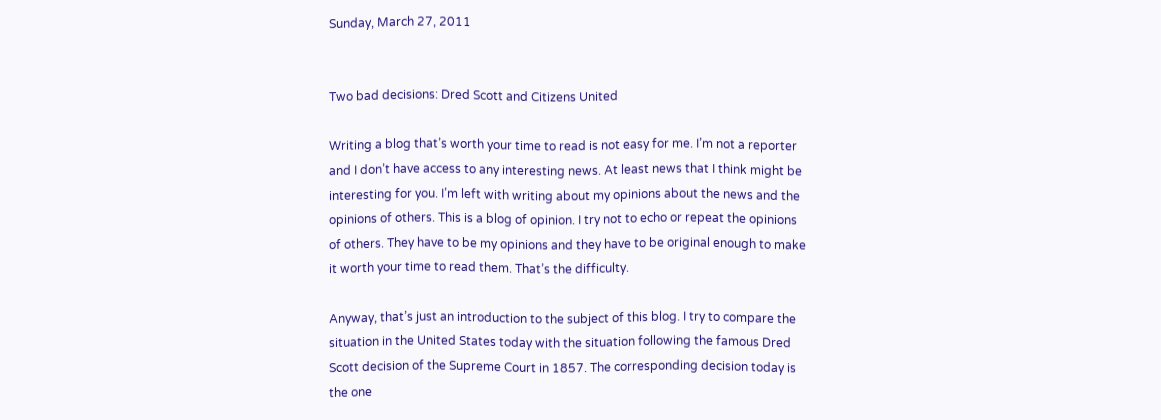Sunday, March 27, 2011


Two bad decisions: Dred Scott and Citizens United

Writing a blog that’s worth your time to read is not easy for me. I’m not a reporter and I don’t have access to any interesting news. At least news that I think might be interesting for you. I’m left with writing about my opinions about the news and the opinions of others. This is a blog of opinion. I try not to echo or repeat the opinions of others. They have to be my opinions and they have to be original enough to make it worth your time to read them. That’s the difficulty.

Anyway, that’s just an introduction to the subject of this blog. I try to compare the situation in the United States today with the situation following the famous Dred Scott decision of the Supreme Court in 1857. The corresponding decision today is the one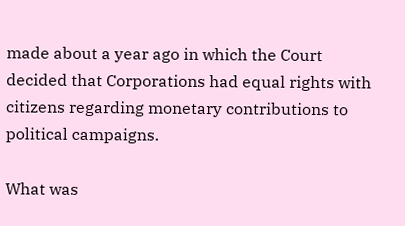made about a year ago in which the Court decided that Corporations had equal rights with citizens regarding monetary contributions to political campaigns.

What was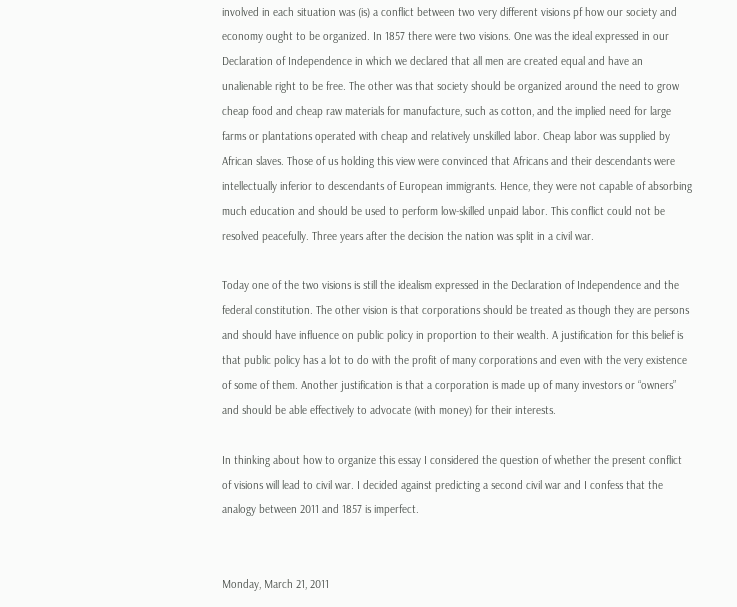involved in each situation was (is) a conflict between two very different visions pf how our society and economy ought to be organized. In 1857 there were two visions. One was the ideal expressed in our Declaration of Independence in which we declared that all men are created equal and have an unalienable right to be free. The other was that society should be organized around the need to grow cheap food and cheap raw materials for manufacture, such as cotton, and the implied need for large farms or plantations operated with cheap and relatively unskilled labor. Cheap labor was supplied by African slaves. Those of us holding this view were convinced that Africans and their descendants were intellectually inferior to descendants of European immigrants. Hence, they were not capable of absorbing much education and should be used to perform low-skilled unpaid labor. This conflict could not be resolved peacefully. Three years after the decision the nation was split in a civil war.

Today one of the two visions is still the idealism expressed in the Declaration of Independence and the federal constitution. The other vision is that corporations should be treated as though they are persons and should have influence on public policy in proportion to their wealth. A justification for this belief is that public policy has a lot to do with the profit of many corporations and even with the very existence of some of them. Another justification is that a corporation is made up of many investors or “owners” and should be able effectively to advocate (with money) for their interests.

In thinking about how to organize this essay I considered the question of whether the present conflict of visions will lead to civil war. I decided against predicting a second civil war and I confess that the analogy between 2011 and 1857 is imperfect.


Monday, March 21, 2011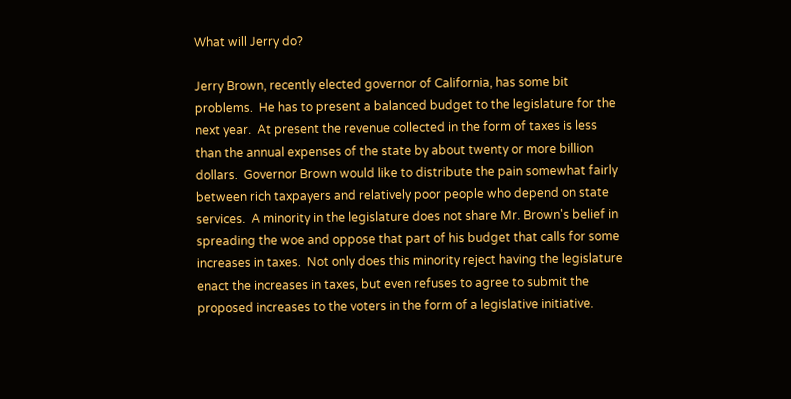What will Jerry do?

Jerry Brown, recently elected governor of California, has some bit problems.  He has to present a balanced budget to the legislature for the next year.  At present the revenue collected in the form of taxes is less than the annual expenses of the state by about twenty or more billion dollars.  Governor Brown would like to distribute the pain somewhat fairly between rich taxpayers and relatively poor people who depend on state services.  A minority in the legislature does not share Mr. Brown's belief in spreading the woe and oppose that part of his budget that calls for some increases in taxes.  Not only does this minority reject having the legislature enact the increases in taxes, but even refuses to agree to submit the proposed increases to the voters in the form of a legislative initiative.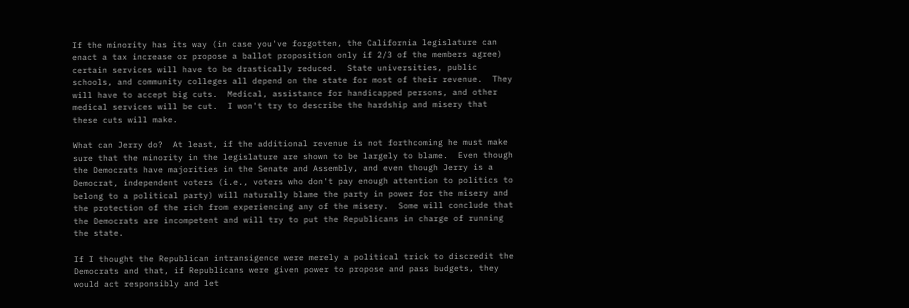If the minority has its way (in case you've forgotten, the California legislature can enact a tax increase or propose a ballot proposition only if 2/3 of the members agree) certain services will have to be drastically reduced.  State universities, public schools, and community colleges all depend on the state for most of their revenue.  They will have to accept big cuts.  Medical, assistance for handicapped persons, and other medical services will be cut.  I won't try to describe the hardship and misery that these cuts will make.

What can Jerry do?  At least, if the additional revenue is not forthcoming he must make sure that the minority in the legislature are shown to be largely to blame.  Even though the Democrats have majorities in the Senate and Assembly, and even though Jerry is a Democrat, independent voters (i.e., voters who don't pay enough attention to politics to belong to a political party) will naturally blame the party in power for the misery and the protection of the rich from experiencing any of the misery.  Some will conclude that the Democrats are incompetent and will try to put the Republicans in charge of running the state.

If I thought the Republican intransigence were merely a political trick to discredit the Democrats and that, if Republicans were given power to propose and pass budgets, they would act responsibly and let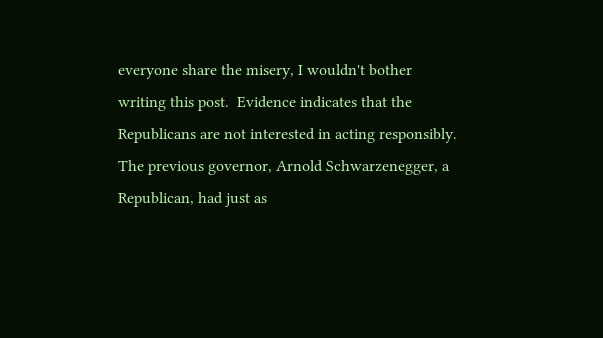everyone share the misery, I wouldn't bother writing this post.  Evidence indicates that the Republicans are not interested in acting responsibly.  The previous governor, Arnold Schwarzenegger, a Republican, had just as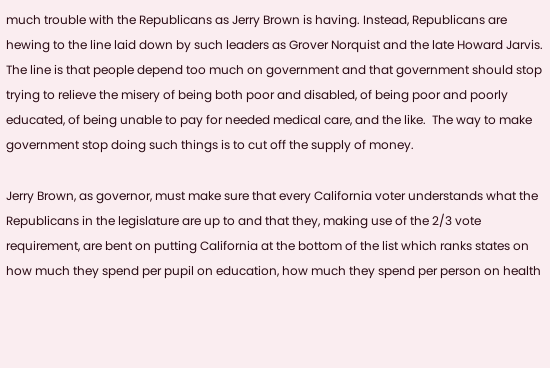much trouble with the Republicans as Jerry Brown is having. Instead, Republicans are hewing to the line laid down by such leaders as Grover Norquist and the late Howard Jarvis.  The line is that people depend too much on government and that government should stop trying to relieve the misery of being both poor and disabled, of being poor and poorly educated, of being unable to pay for needed medical care, and the like.  The way to make government stop doing such things is to cut off the supply of money.

Jerry Brown, as governor, must make sure that every California voter understands what the Republicans in the legislature are up to and that they, making use of the 2/3 vote requirement, are bent on putting California at the bottom of the list which ranks states on how much they spend per pupil on education, how much they spend per person on health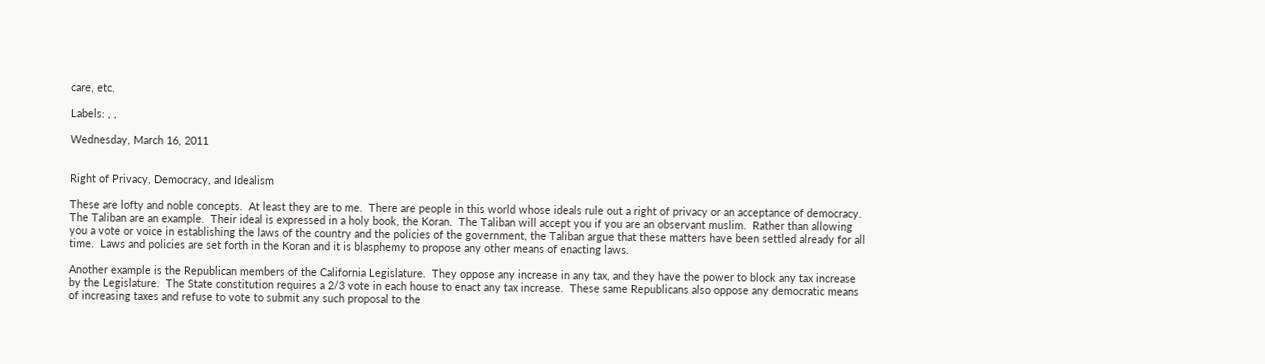care, etc.

Labels: , ,

Wednesday, March 16, 2011


Right of Privacy, Democracy, and Idealism

These are lofty and noble concepts.  At least they are to me.  There are people in this world whose ideals rule out a right of privacy or an acceptance of democracy.  The Taliban are an example.  Their ideal is expressed in a holy book, the Koran.  The Taliban will accept you if you are an observant muslim.  Rather than allowing you a vote or voice in establishing the laws of the country and the policies of the government, the Taliban argue that these matters have been settled already for all time.  Laws and policies are set forth in the Koran and it is blasphemy to propose any other means of enacting laws.

Another example is the Republican members of the California Legislature.  They oppose any increase in any tax, and they have the power to block any tax increase by the Legislature.  The State constitution requires a 2/3 vote in each house to enact any tax increase.  These same Republicans also oppose any democratic means of increasing taxes and refuse to vote to submit any such proposal to the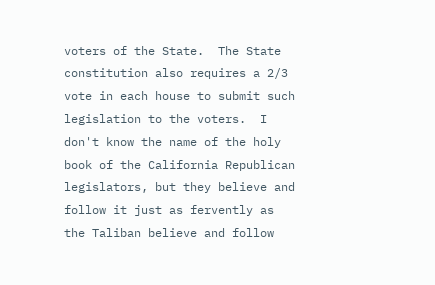voters of the State.  The State constitution also requires a 2/3 vote in each house to submit such legislation to the voters.  I don't know the name of the holy book of the California Republican legislators, but they believe and follow it just as fervently as the Taliban believe and follow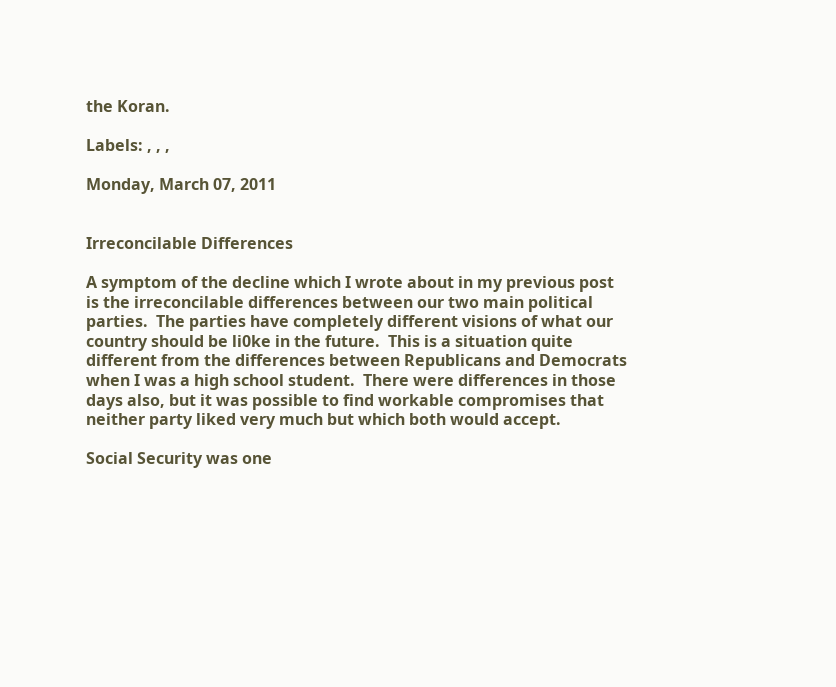the Koran.

Labels: , , ,

Monday, March 07, 2011


Irreconcilable Differences

A symptom of the decline which I wrote about in my previous post is the irreconcilable differences between our two main political parties.  The parties have completely different visions of what our country should be li0ke in the future.  This is a situation quite different from the differences between Republicans and Democrats when I was a high school student.  There were differences in those days also, but it was possible to find workable compromises that neither party liked very much but which both would accept.

Social Security was one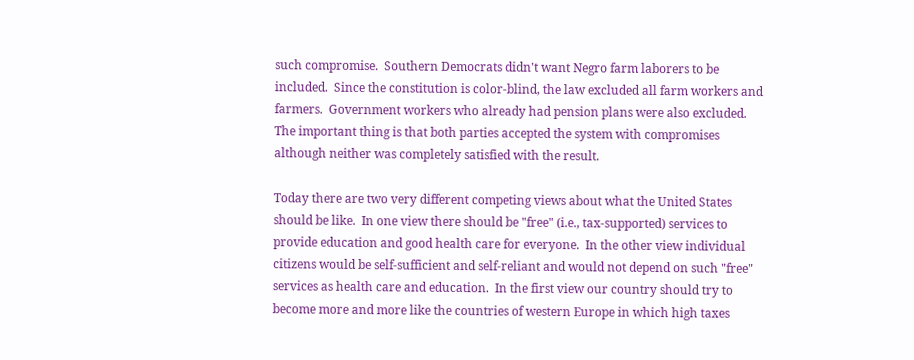such compromise.  Southern Democrats didn't want Negro farm laborers to be included.  Since the constitution is color-blind, the law excluded all farm workers and farmers.  Government workers who already had pension plans were also excluded.  The important thing is that both parties accepted the system with compromises although neither was completely satisfied with the result.

Today there are two very different competing views about what the United States should be like.  In one view there should be "free" (i.e., tax-supported) services to provide education and good health care for everyone.  In the other view individual citizens would be self-sufficient and self-reliant and would not depend on such "free" services as health care and education.  In the first view our country should try to become more and more like the countries of western Europe in which high taxes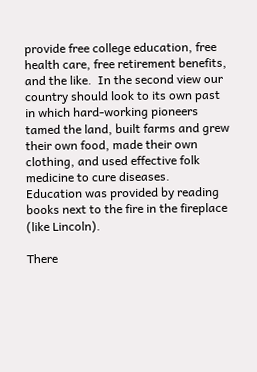provide free college education, free health care, free retirement benefits, and the like.  In the second view our country should look to its own past in which hard-working pioneers tamed the land, built farms and grew their own food, made their own clothing, and used effective folk medicine to cure diseases.  Education was provided by reading books next to the fire in the fireplace (like Lincoln).

There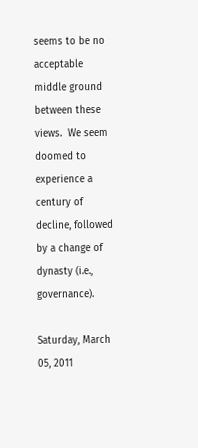seems to be no acceptable middle ground between these views.  We seem doomed to experience a century of decline, followed by a change of dynasty (i.e., governance).

Saturday, March 05, 2011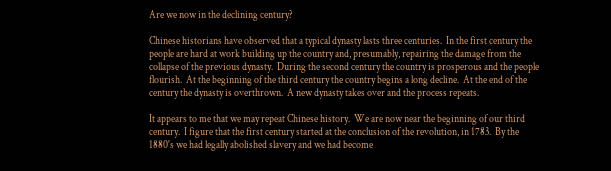Are we now in the declining century?

Chinese historians have observed that a typical dynasty lasts three centuries.  In the first century the people are hard at work building up the country and, presumably, repairing the damage from the collapse of the previous dynasty.  During the second century the country is prosperous and the people flourish.  At the beginning of the third century the country begins a long decline.  At the end of the century the dynasty is overthrown.  A new dynasty takes over and the process repeats.

It appears to me that we may repeat Chinese history.  We are now near the beginning of our third century.  I figure that the first century started at the conclusion of the revolution, in 1783.  By the 1880's we had legally abolished slavery and we had become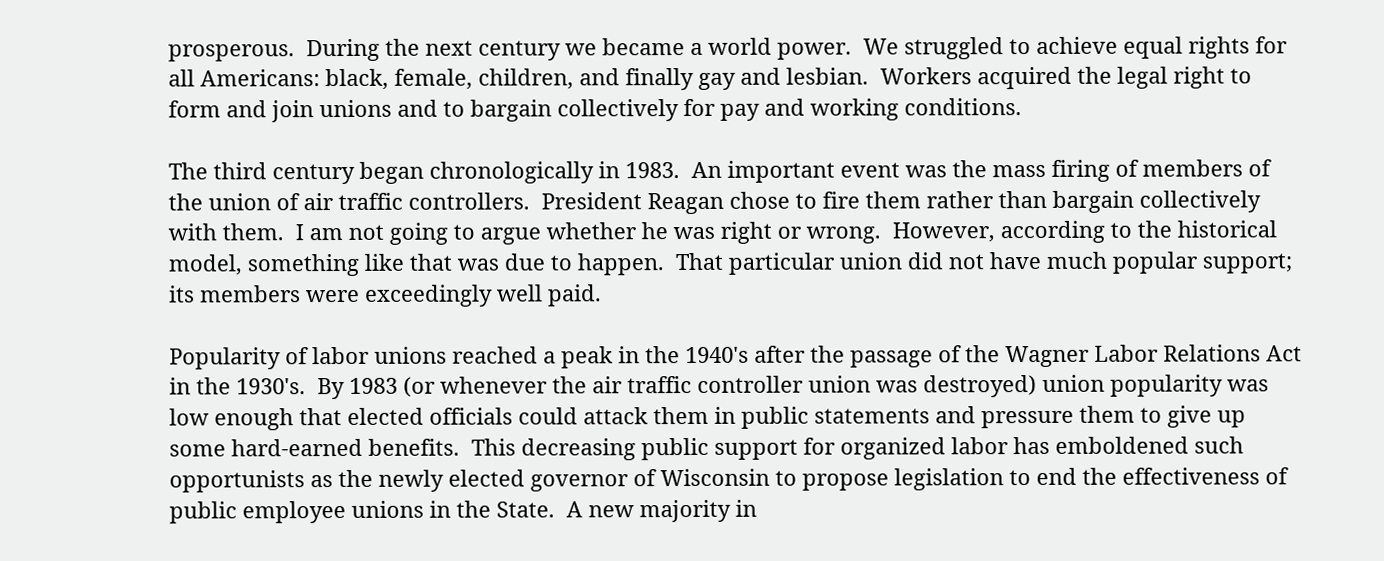prosperous.  During the next century we became a world power.  We struggled to achieve equal rights for all Americans: black, female, children, and finally gay and lesbian.  Workers acquired the legal right to form and join unions and to bargain collectively for pay and working conditions.

The third century began chronologically in 1983.  An important event was the mass firing of members of the union of air traffic controllers.  President Reagan chose to fire them rather than bargain collectively with them.  I am not going to argue whether he was right or wrong.  However, according to the historical model, something like that was due to happen.  That particular union did not have much popular support; its members were exceedingly well paid.

Popularity of labor unions reached a peak in the 1940's after the passage of the Wagner Labor Relations Act in the 1930's.  By 1983 (or whenever the air traffic controller union was destroyed) union popularity was low enough that elected officials could attack them in public statements and pressure them to give up some hard-earned benefits.  This decreasing public support for organized labor has emboldened such opportunists as the newly elected governor of Wisconsin to propose legislation to end the effectiveness of public employee unions in the State.  A new majority in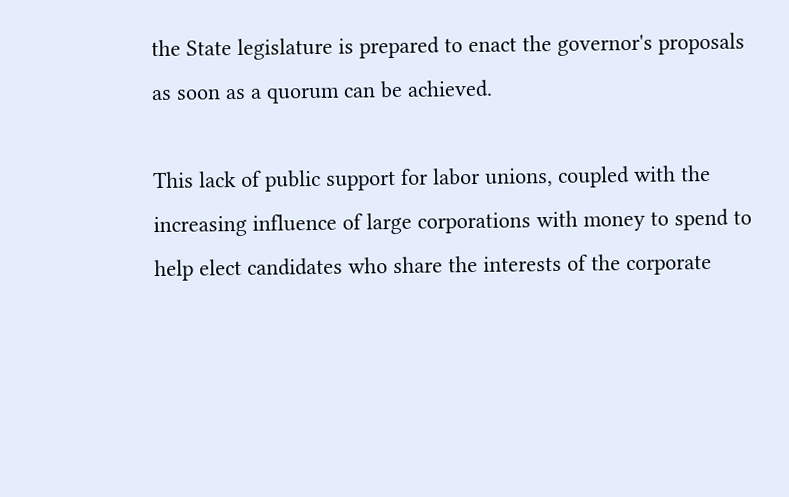the State legislature is prepared to enact the governor's proposals as soon as a quorum can be achieved.

This lack of public support for labor unions, coupled with the increasing influence of large corporations with money to spend to help elect candidates who share the interests of the corporate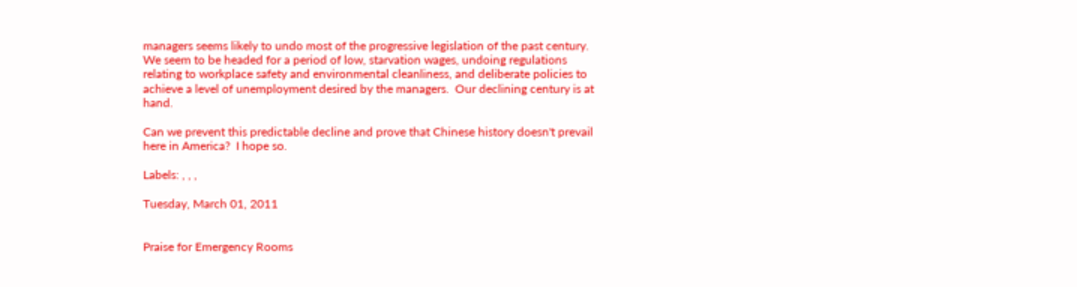managers seems likely to undo most of the progressive legislation of the past century.  We seem to be headed for a period of low, starvation wages, undoing regulations relating to workplace safety and environmental cleanliness, and deliberate policies to achieve a level of unemployment desired by the managers.  Our declining century is at hand.

Can we prevent this predictable decline and prove that Chinese history doesn't prevail here in America?  I hope so.

Labels: , , ,

Tuesday, March 01, 2011


Praise for Emergency Rooms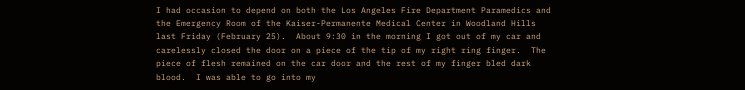I had occasion to depend on both the Los Angeles Fire Department Paramedics and the Emergency Room of the Kaiser-Permanente Medical Center in Woodland Hills last Friday (February 25).  About 9:30 in the morning I got out of my car and carelessly closed the door on a piece of the tip of my right ring finger.  The piece of flesh remained on the car door and the rest of my finger bled dark blood.  I was able to go into my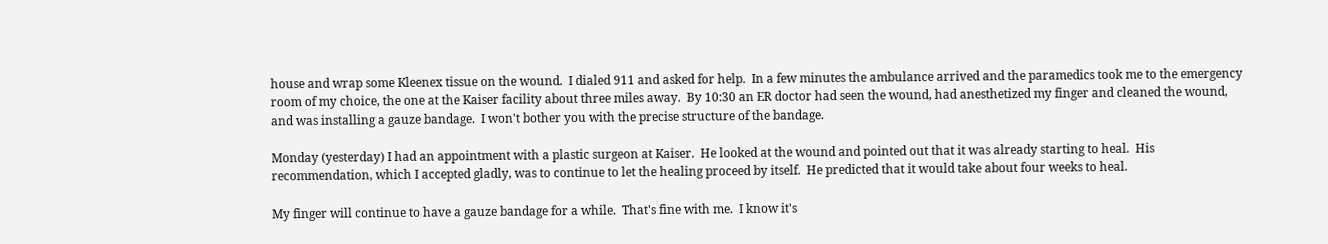house and wrap some Kleenex tissue on the wound.  I dialed 911 and asked for help.  In a few minutes the ambulance arrived and the paramedics took me to the emergency room of my choice, the one at the Kaiser facility about three miles away.  By 10:30 an ER doctor had seen the wound, had anesthetized my finger and cleaned the wound, and was installing a gauze bandage.  I won't bother you with the precise structure of the bandage.

Monday (yesterday) I had an appointment with a plastic surgeon at Kaiser.  He looked at the wound and pointed out that it was already starting to heal.  His recommendation, which I accepted gladly, was to continue to let the healing proceed by itself.  He predicted that it would take about four weeks to heal.

My finger will continue to have a gauze bandage for a while.  That's fine with me.  I know it's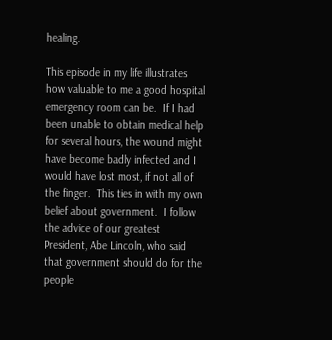healing.

This episode in my life illustrates how valuable to me a good hospital emergency room can be.  If I had been unable to obtain medical help for several hours, the wound might have become badly infected and I would have lost most, if not all of the finger.  This ties in with my own belief about government.  I follow the advice of our greatest President, Abe Lincoln, who said that government should do for the people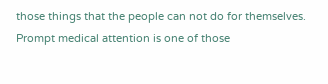those things that the people can not do for themselves.  Prompt medical attention is one of those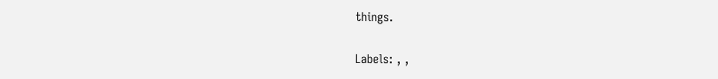things.

Labels: , ,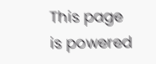This page is powered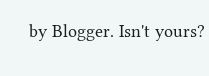by Blogger. Isn't yours?